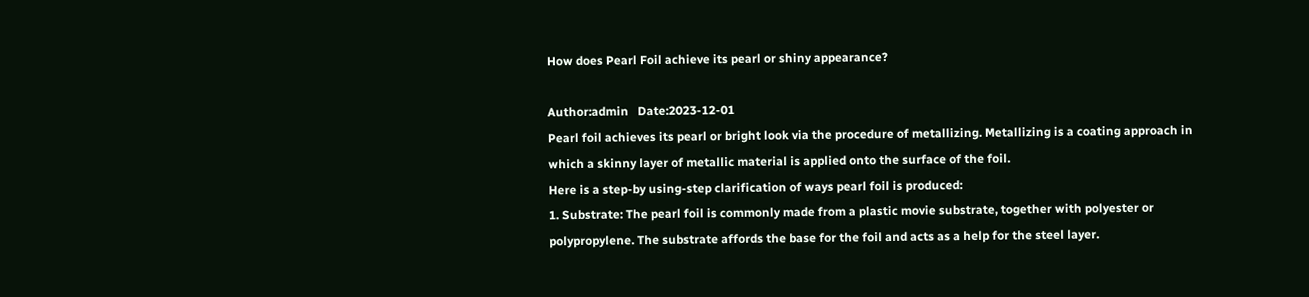How does Pearl Foil achieve its pearl or shiny appearance?

Author:admin   Date:2023-12-01
Pearl foil achieves its pearl or bright look via the procedure of metallizing. Metallizing is a coating approach in which a skinny layer of metallic material is applied onto the surface of the foil.
Here is a step-by using-step clarification of ways pearl foil is produced:
1. Substrate: The pearl foil is commonly made from a plastic movie substrate, together with polyester or polypropylene. The substrate affords the base for the foil and acts as a help for the steel layer.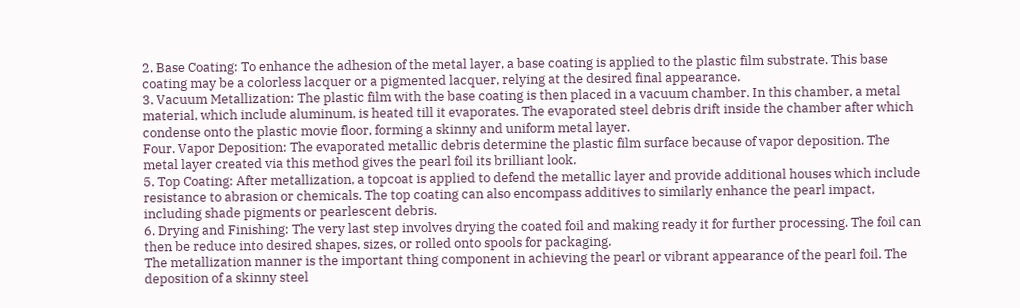2. Base Coating: To enhance the adhesion of the metal layer, a base coating is applied to the plastic film substrate. This base coating may be a colorless lacquer or a pigmented lacquer, relying at the desired final appearance.
3. Vacuum Metallization: The plastic film with the base coating is then placed in a vacuum chamber. In this chamber, a metal material, which include aluminum, is heated till it evaporates. The evaporated steel debris drift inside the chamber after which condense onto the plastic movie floor, forming a skinny and uniform metal layer.
Four. Vapor Deposition: The evaporated metallic debris determine the plastic film surface because of vapor deposition. The metal layer created via this method gives the pearl foil its brilliant look.
5. Top Coating: After metallization, a topcoat is applied to defend the metallic layer and provide additional houses which include resistance to abrasion or chemicals. The top coating can also encompass additives to similarly enhance the pearl impact, including shade pigments or pearlescent debris.
6. Drying and Finishing: The very last step involves drying the coated foil and making ready it for further processing. The foil can then be reduce into desired shapes, sizes, or rolled onto spools for packaging.
The metallization manner is the important thing component in achieving the pearl or vibrant appearance of the pearl foil. The deposition of a skinny steel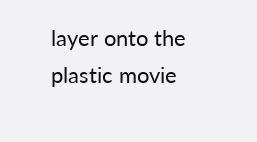layer onto the plastic movie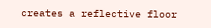creates a reflective floor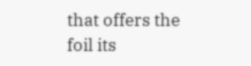that offers the foil its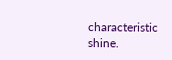characteristic shine.